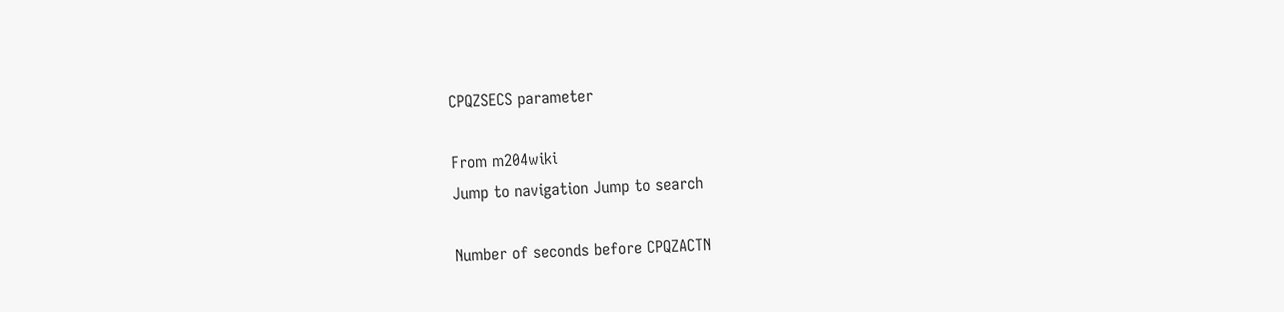CPQZSECS parameter

From m204wiki
Jump to navigation Jump to search

Number of seconds before CPQZACTN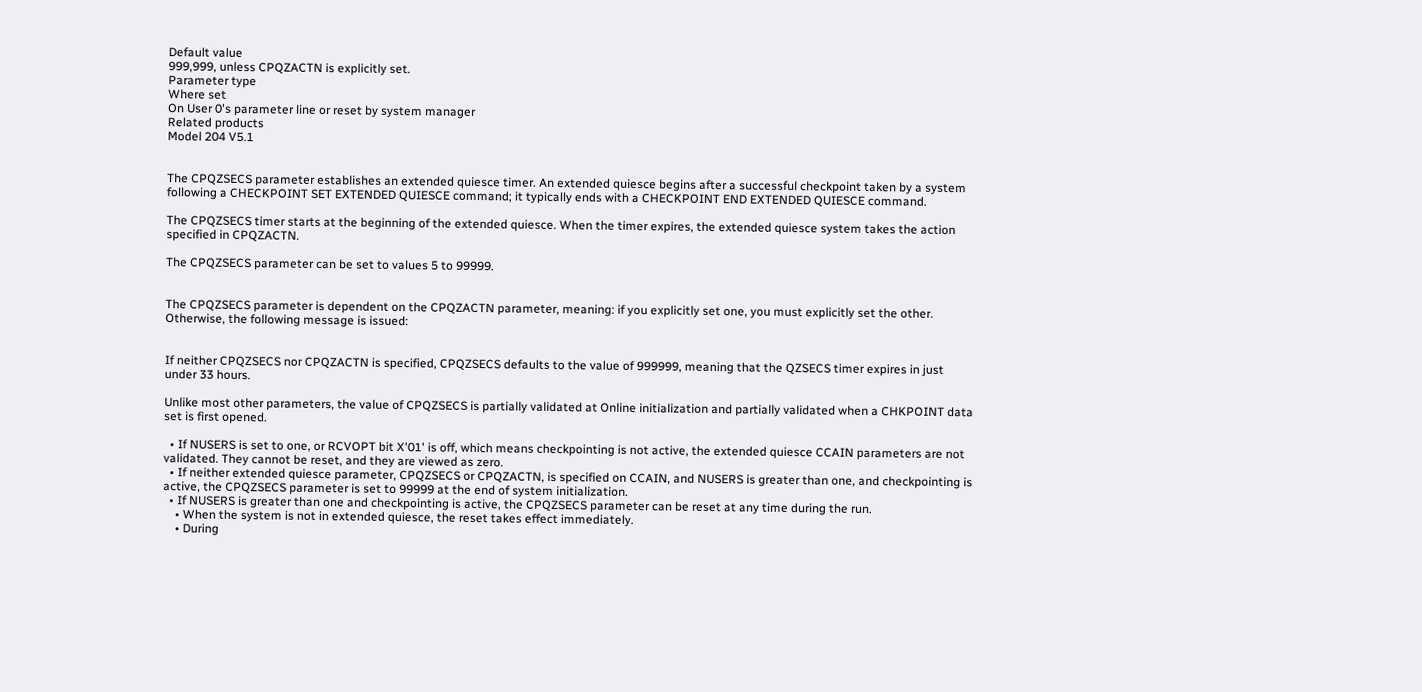Default value
999,999, unless CPQZACTN is explicitly set.
Parameter type
Where set
On User 0's parameter line or reset by system manager
Related products
Model 204 V5.1


The CPQZSECS parameter establishes an extended quiesce timer. An extended quiesce begins after a successful checkpoint taken by a system following a CHECKPOINT SET EXTENDED QUIESCE command; it typically ends with a CHECKPOINT END EXTENDED QUIESCE command.

The CPQZSECS timer starts at the beginning of the extended quiesce. When the timer expires, the extended quiesce system takes the action specified in CPQZACTN.

The CPQZSECS parameter can be set to values 5 to 99999.


The CPQZSECS parameter is dependent on the CPQZACTN parameter, meaning: if you explicitly set one, you must explicitly set the other. Otherwise, the following message is issued:


If neither CPQZSECS nor CPQZACTN is specified, CPQZSECS defaults to the value of 999999, meaning that the QZSECS timer expires in just under 33 hours.

Unlike most other parameters, the value of CPQZSECS is partially validated at Online initialization and partially validated when a CHKPOINT data set is first opened.

  • If NUSERS is set to one, or RCVOPT bit X'01' is off, which means checkpointing is not active, the extended quiesce CCAIN parameters are not validated. They cannot be reset, and they are viewed as zero.
  • If neither extended quiesce parameter, CPQZSECS or CPQZACTN, is specified on CCAIN, and NUSERS is greater than one, and checkpointing is active, the CPQZSECS parameter is set to 99999 at the end of system initialization.
  • If NUSERS is greater than one and checkpointing is active, the CPQZSECS parameter can be reset at any time during the run.
    • When the system is not in extended quiesce, the reset takes effect immediately.
    • During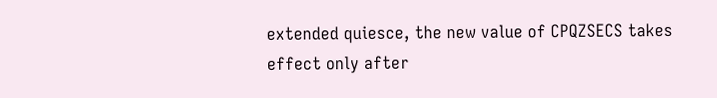extended quiesce, the new value of CPQZSECS takes effect only after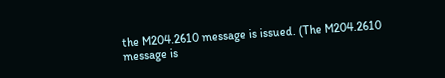the M204.2610 message is issued. (The M204.2610 message is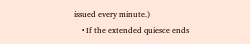issued every minute.)
    • If the extended quiesce ends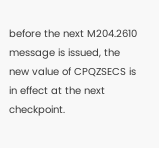before the next M204.2610 message is issued, the new value of CPQZSECS is in effect at the next checkpoint.